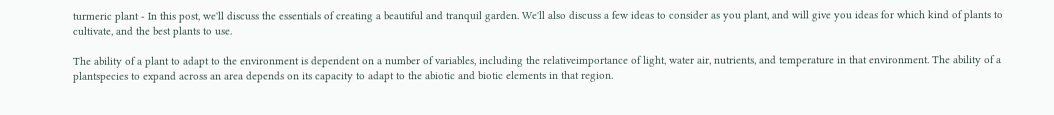turmeric plant - In this post, we'll discuss the essentials of creating a beautiful and tranquil garden. We'll also discuss a few ideas to consider as you plant, and will give you ideas for which kind of plants to cultivate, and the best plants to use.

The ability of a plant to adapt to the environment is dependent on a number of variables, including the relativeimportance of light, water air, nutrients, and temperature in that environment. The ability of a plantspecies to expand across an area depends on its capacity to adapt to the abiotic and biotic elements in that region.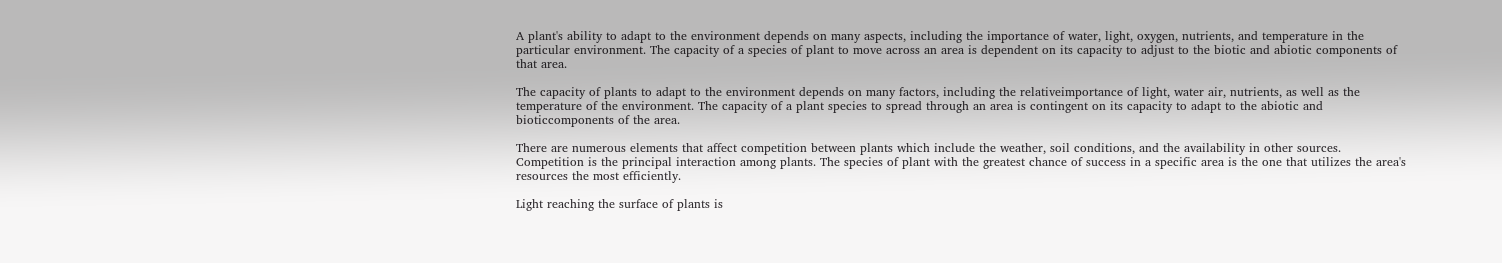A plant's ability to adapt to the environment depends on many aspects, including the importance of water, light, oxygen, nutrients, and temperature in the particular environment. The capacity of a species of plant to move across an area is dependent on its capacity to adjust to the biotic and abiotic components of that area.

The capacity of plants to adapt to the environment depends on many factors, including the relativeimportance of light, water air, nutrients, as well as the temperature of the environment. The capacity of a plant species to spread through an area is contingent on its capacity to adapt to the abiotic and bioticcomponents of the area.

There are numerous elements that affect competition between plants which include the weather, soil conditions, and the availability in other sources. Competition is the principal interaction among plants. The species of plant with the greatest chance of success in a specific area is the one that utilizes the area's resources the most efficiently.

Light reaching the surface of plants is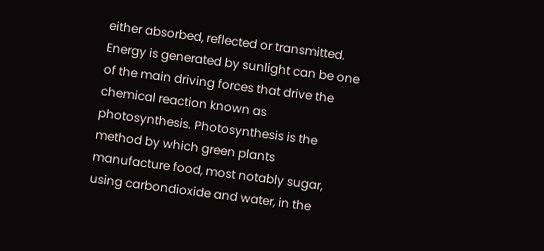either absorbed, reflected or transmitted. Energy is generated by sunlight can be one of the main driving forces that drive the chemical reaction known as photosynthesis. Photosynthesis is the method by which green plants manufacture food, most notably sugar, using carbondioxide and water, in the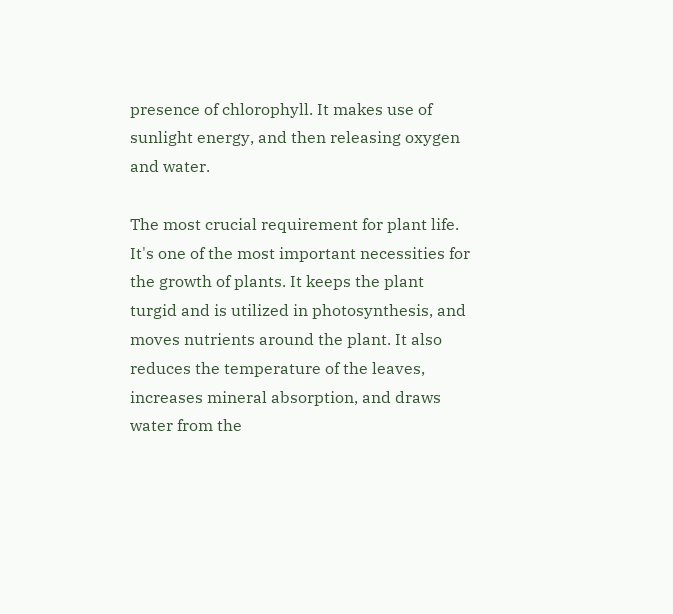presence of chlorophyll. It makes use of sunlight energy, and then releasing oxygen and water.

The most crucial requirement for plant life. It's one of the most important necessities for the growth of plants. It keeps the plant turgid and is utilized in photosynthesis, and moves nutrients around the plant. It also reduces the temperature of the leaves, increases mineral absorption, and draws water from the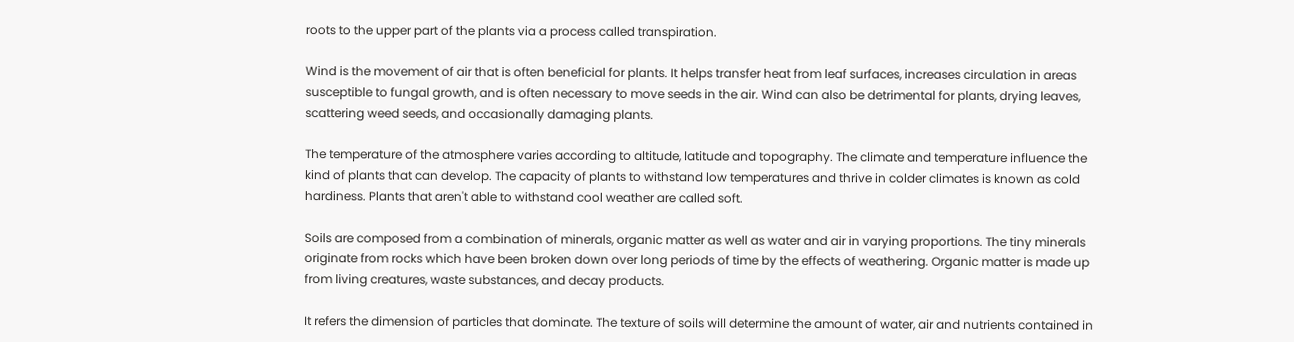roots to the upper part of the plants via a process called transpiration.

Wind is the movement of air that is often beneficial for plants. It helps transfer heat from leaf surfaces, increases circulation in areas susceptible to fungal growth, and is often necessary to move seeds in the air. Wind can also be detrimental for plants, drying leaves, scattering weed seeds, and occasionally damaging plants.

The temperature of the atmosphere varies according to altitude, latitude and topography. The climate and temperature influence the kind of plants that can develop. The capacity of plants to withstand low temperatures and thrive in colder climates is known as cold hardiness. Plants that aren't able to withstand cool weather are called soft.

Soils are composed from a combination of minerals, organic matter as well as water and air in varying proportions. The tiny minerals originate from rocks which have been broken down over long periods of time by the effects of weathering. Organic matter is made up from living creatures, waste substances, and decay products.

It refers the dimension of particles that dominate. The texture of soils will determine the amount of water, air and nutrients contained in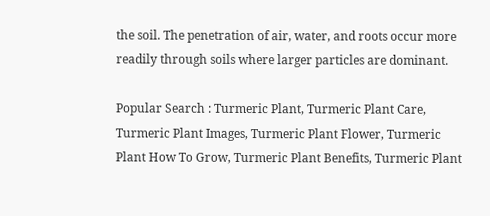the soil. The penetration of air, water, and roots occur more readily through soils where larger particles are dominant.

Popular Search : Turmeric Plant, Turmeric Plant Care, Turmeric Plant Images, Turmeric Plant Flower, Turmeric Plant How To Grow, Turmeric Plant Benefits, Turmeric Plant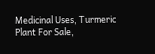Medicinal Uses, Turmeric Plant For Sale,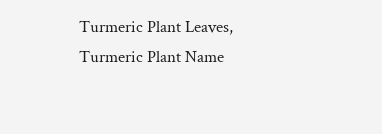Turmeric Plant Leaves, Turmeric Plant Name